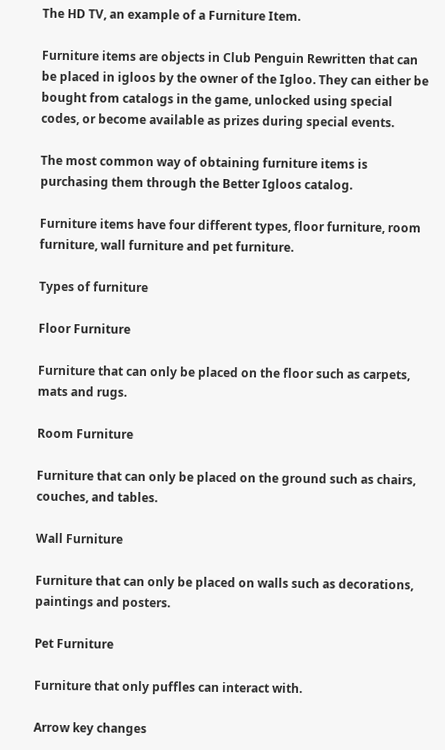The HD TV, an example of a Furniture Item.

Furniture items are objects in Club Penguin Rewritten that can be placed in igloos by the owner of the Igloo. They can either be bought from catalogs in the game, unlocked using special codes, or become available as prizes during special events.

The most common way of obtaining furniture items is purchasing them through the Better Igloos catalog.

Furniture items have four different types, floor furniture, room furniture, wall furniture and pet furniture.

Types of furniture

Floor Furniture

Furniture that can only be placed on the floor such as carpets, mats and rugs.

Room Furniture

Furniture that can only be placed on the ground such as chairs, couches, and tables.

Wall Furniture

Furniture that can only be placed on walls such as decorations, paintings and posters.

Pet Furniture

Furniture that only puffles can interact with.

Arrow key changes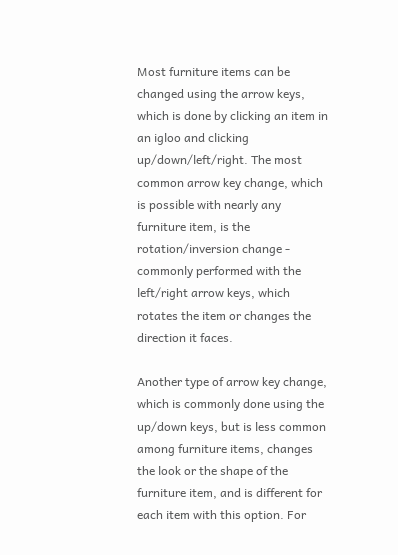Most furniture items can be changed using the arrow keys, which is done by clicking an item in an igloo and clicking up/down/left/right. The most common arrow key change, which is possible with nearly any furniture item, is the rotation/inversion change - commonly performed with the left/right arrow keys, which rotates the item or changes the direction it faces.

Another type of arrow key change, which is commonly done using the up/down keys, but is less common among furniture items, changes the look or the shape of the furniture item, and is different for each item with this option. For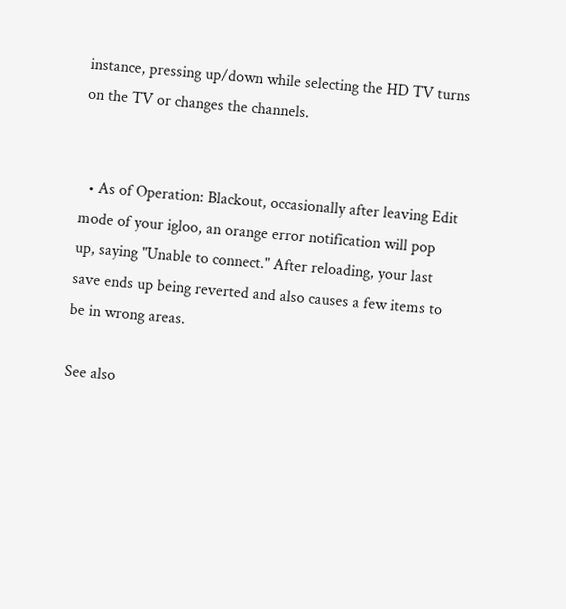instance, pressing up/down while selecting the HD TV turns on the TV or changes the channels.


  • As of Operation: Blackout, occasionally after leaving Edit mode of your igloo, an orange error notification will pop up, saying "Unable to connect." After reloading, your last save ends up being reverted and also causes a few items to be in wrong areas.

See also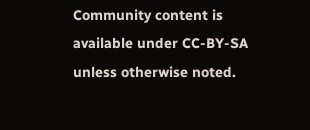Community content is available under CC-BY-SA unless otherwise noted.